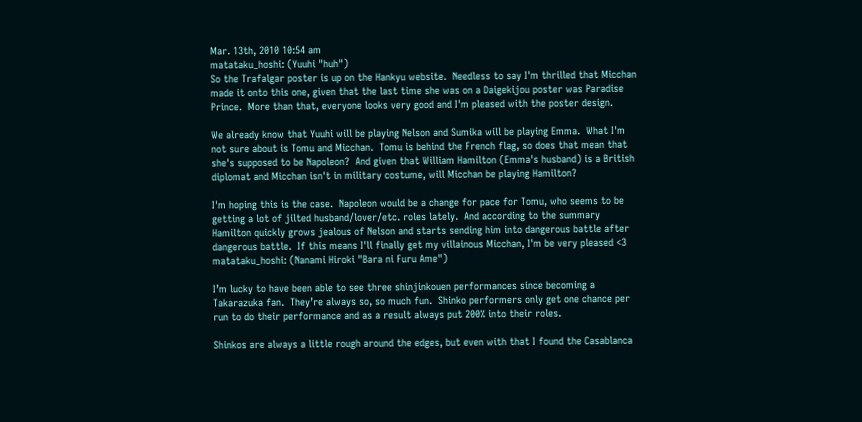Mar. 13th, 2010 10:54 am
matataku_hoshi: (Yuuhi "huh")
So the Trafalgar poster is up on the Hankyu website.  Needless to say I'm thrilled that Micchan made it onto this one, given that the last time she was on a Daigekijou poster was Paradise Prince.  More than that, everyone looks very good and I'm pleased with the poster design.

We already know that Yuuhi will be playing Nelson and Sumika will be playing Emma.  What I'm not sure about is Tomu and Micchan.  Tomu is behind the French flag, so does that mean that she's supposed to be Napoleon?  And given that William Hamilton (Emma's husband) is a British diplomat and Micchan isn't in military costume, will Micchan be playing Hamilton?

I'm hoping this is the case.  Napoleon would be a change for pace for Tomu, who seems to be getting a lot of jilted husband/lover/etc. roles lately.  And according to the summary Hamilton quickly grows jealous of Nelson and starts sending him into dangerous battle after dangerous battle.  If this means I'll finally get my villainous Micchan, I'm be very pleased <3
matataku_hoshi: (Nanami Hiroki "Bara ni Furu Ame")

I’m lucky to have been able to see three shinjinkouen performances since becoming a Takarazuka fan.  They’re always so, so much fun.  Shinko performers only get one chance per run to do their performance and as a result always put 200% into their roles.

Shinkos are always a little rough around the edges, but even with that I found the Casablanca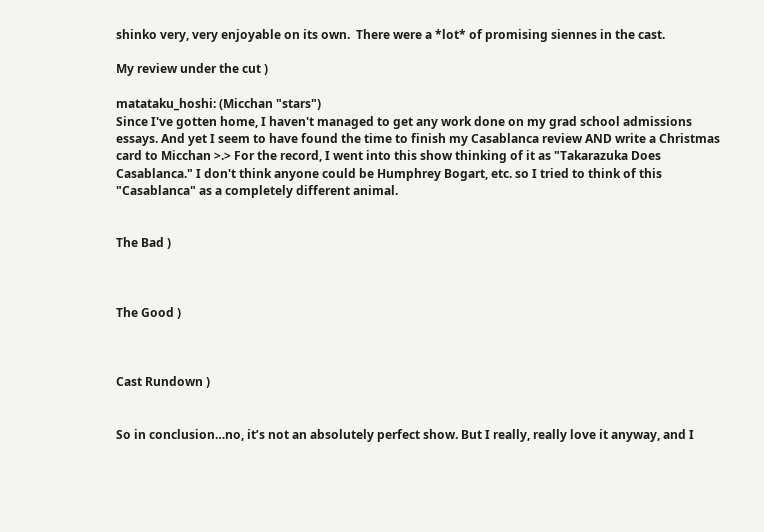shinko very, very enjoyable on its own.  There were a *lot* of promising siennes in the cast.

My review under the cut )

matataku_hoshi: (Micchan "stars")
Since I've gotten home, I haven't managed to get any work done on my grad school admissions essays. And yet I seem to have found the time to finish my Casablanca review AND write a Christmas card to Micchan >.> For the record, I went into this show thinking of it as "Takarazuka Does Casablanca." I don't think anyone could be Humphrey Bogart, etc. so I tried to think of this "Casablanca" as a completely different animal.


The Bad )



The Good )



Cast Rundown )


So in conclusion…no, it’s not an absolutely perfect show. But I really, really love it anyway, and I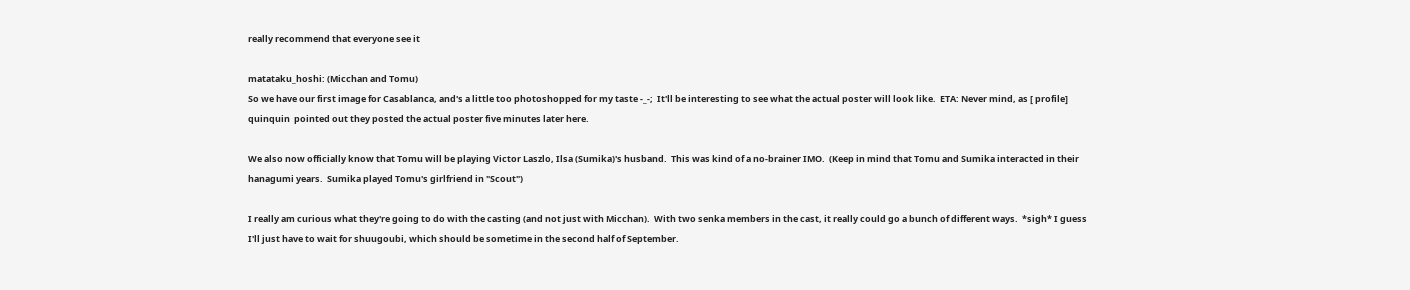really recommend that everyone see it

matataku_hoshi: (Micchan and Tomu)
So we have our first image for Casablanca, and's a little too photoshopped for my taste -_-;  It'll be interesting to see what the actual poster will look like.  ETA: Never mind, as [ profile] quinquin  pointed out they posted the actual poster five minutes later here.

We also now officially know that Tomu will be playing Victor Laszlo, Ilsa (Sumika)'s husband.  This was kind of a no-brainer IMO.  (Keep in mind that Tomu and Sumika interacted in their hanagumi years.  Sumika played Tomu's girlfriend in "Scout")

I really am curious what they're going to do with the casting (and not just with Micchan).  With two senka members in the cast, it really could go a bunch of different ways.  *sigh* I guess I'll just have to wait for shuugoubi, which should be sometime in the second half of September.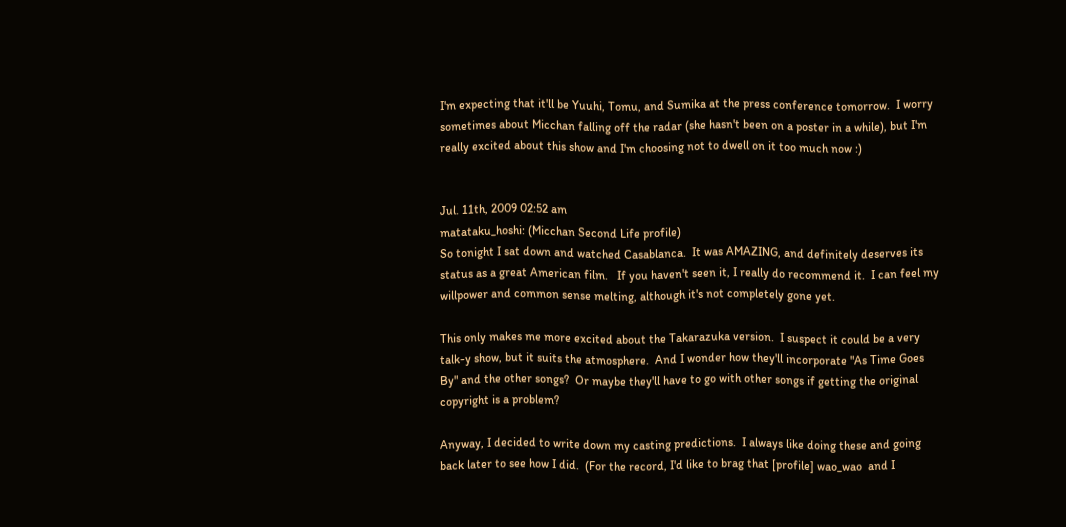I'm expecting that it'll be Yuuhi, Tomu, and Sumika at the press conference tomorrow.  I worry sometimes about Micchan falling off the radar (she hasn't been on a poster in a while), but I'm really excited about this show and I'm choosing not to dwell on it too much now :)


Jul. 11th, 2009 02:52 am
matataku_hoshi: (Micchan Second Life profile)
So tonight I sat down and watched Casablanca.  It was AMAZING, and definitely deserves its status as a great American film.   If you haven't seen it, I really do recommend it.  I can feel my willpower and common sense melting, although it's not completely gone yet.

This only makes me more excited about the Takarazuka version.  I suspect it could be a very talk-y show, but it suits the atmosphere.  And I wonder how they'll incorporate "As Time Goes By" and the other songs?  Or maybe they'll have to go with other songs if getting the original copyright is a problem?

Anyway, I decided to write down my casting predictions.  I always like doing these and going back later to see how I did.  (For the record, I'd like to brag that [profile] wao_wao  and I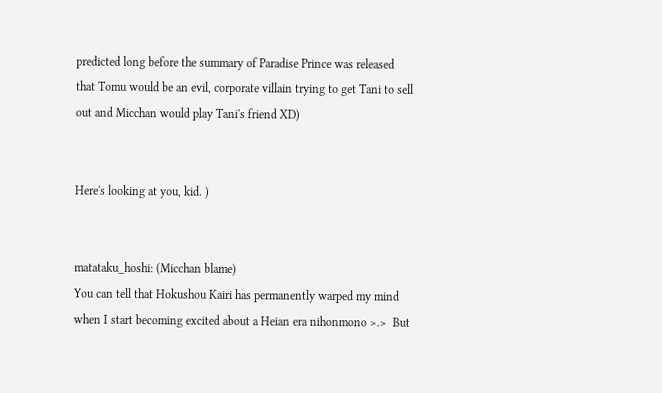predicted long before the summary of Paradise Prince was released that Tomu would be an evil, corporate villain trying to get Tani to sell out and Micchan would play Tani's friend XD)


Here's looking at you, kid. )


matataku_hoshi: (Micchan blame)
You can tell that Hokushou Kairi has permanently warped my mind when I start becoming excited about a Heian era nihonmono >.>  But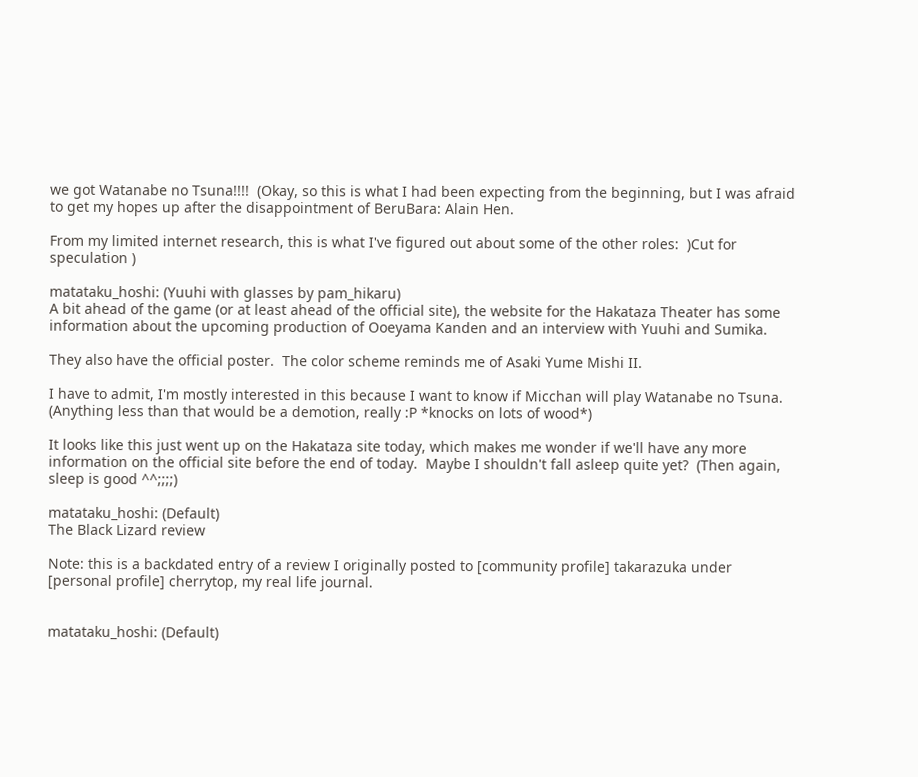we got Watanabe no Tsuna!!!!  (Okay, so this is what I had been expecting from the beginning, but I was afraid to get my hopes up after the disappointment of BeruBara: Alain Hen.

From my limited internet research, this is what I've figured out about some of the other roles:  )Cut for speculation )

matataku_hoshi: (Yuuhi with glasses by pam_hikaru)
A bit ahead of the game (or at least ahead of the official site), the website for the Hakataza Theater has some information about the upcoming production of Ooeyama Kanden and an interview with Yuuhi and Sumika.

They also have the official poster.  The color scheme reminds me of Asaki Yume Mishi II.

I have to admit, I'm mostly interested in this because I want to know if Micchan will play Watanabe no Tsuna.  (Anything less than that would be a demotion, really :P *knocks on lots of wood*)

It looks like this just went up on the Hakataza site today, which makes me wonder if we'll have any more information on the official site before the end of today.  Maybe I shouldn't fall asleep quite yet?  (Then again, sleep is good ^^;;;;)

matataku_hoshi: (Default)
The Black Lizard review

Note: this is a backdated entry of a review I originally posted to [community profile] takarazuka under [personal profile] cherrytop, my real life journal.


matataku_hoshi: (Default)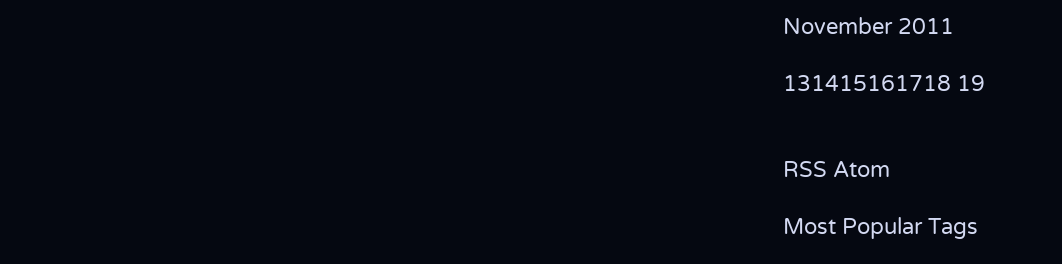November 2011

131415161718 19


RSS Atom

Most Popular Tags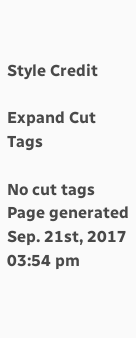Style Credit

Expand Cut Tags

No cut tags
Page generated Sep. 21st, 2017 03:54 pm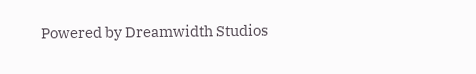Powered by Dreamwidth Studios